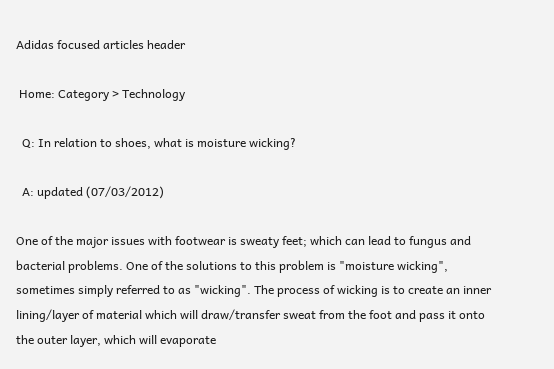Adidas focused articles header

 Home: Category > Technology

  Q: In relation to shoes, what is moisture wicking?

  A: updated (07/03/2012)

One of the major issues with footwear is sweaty feet; which can lead to fungus and bacterial problems. One of the solutions to this problem is "moisture wicking", sometimes simply referred to as "wicking". The process of wicking is to create an inner lining/layer of material which will draw/transfer sweat from the foot and pass it onto the outer layer, which will evaporate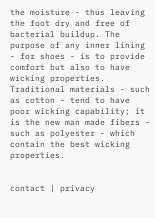the moisture - thus leaving the foot dry and free of bacterial buildup. The purpose of any inner lining - for shoes - is to provide comfort but also to have wicking properties. Traditional materials - such as cotton - tend to have poor wicking capability; it is the new man made fibers - such as polyester - which contain the best wicking properties.


contact | privacy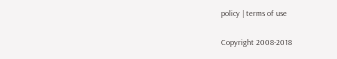policy | terms of use

Copyright 2008-2018